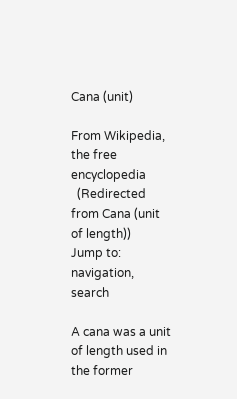Cana (unit)

From Wikipedia, the free encyclopedia
  (Redirected from Cana (unit of length))
Jump to: navigation, search

A cana was a unit of length used in the former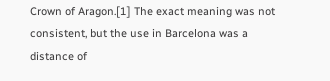Crown of Aragon.[1] The exact meaning was not consistent, but the use in Barcelona was a distance of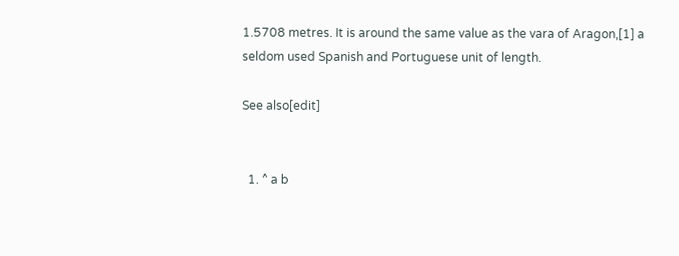1.5708 metres. It is around the same value as the vara of Aragon,[1] a seldom used Spanish and Portuguese unit of length.

See also[edit]


  1. ^ a b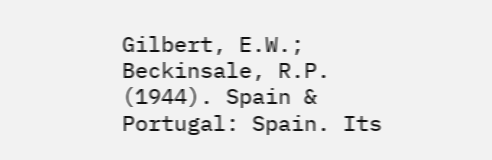Gilbert, E.W.; Beckinsale, R.P. (1944). Spain & Portugal: Spain. Its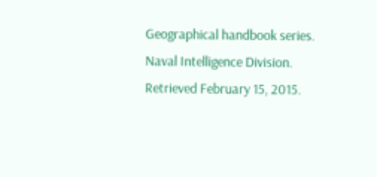Geographical handbook series. Naval Intelligence Division. Retrieved February 15, 2015.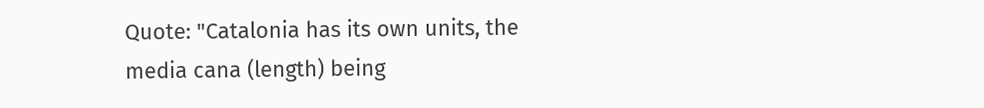Quote: "Catalonia has its own units, the media cana (length) being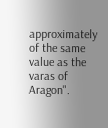approximately of the same value as the varas of Aragon".